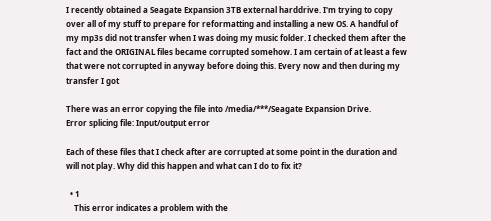I recently obtained a Seagate Expansion 3TB external harddrive. I'm trying to copy over all of my stuff to prepare for reformatting and installing a new OS. A handful of my mp3s did not transfer when I was doing my music folder. I checked them after the fact and the ORIGINAL files became corrupted somehow. I am certain of at least a few that were not corrupted in anyway before doing this. Every now and then during my transfer I got

There was an error copying the file into /media/***/Seagate Expansion Drive.
Error splicing file: Input/output error

Each of these files that I check after are corrupted at some point in the duration and will not play. Why did this happen and what can I do to fix it?

  • 1
    This error indicates a problem with the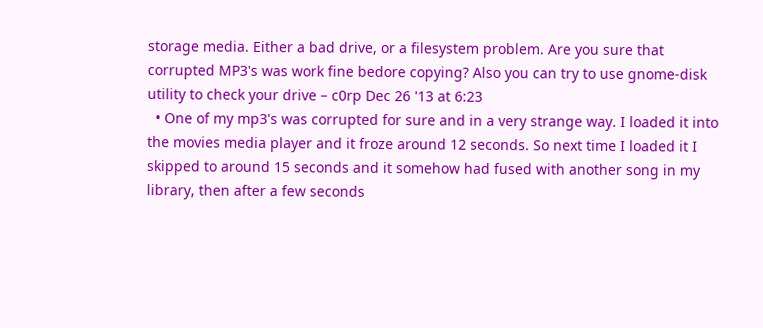storage media. Either a bad drive, or a filesystem problem. Are you sure that corrupted MP3's was work fine bedore copying? Also you can try to use gnome-disk utility to check your drive – c0rp Dec 26 '13 at 6:23
  • One of my mp3's was corrupted for sure and in a very strange way. I loaded it into the movies media player and it froze around 12 seconds. So next time I loaded it I skipped to around 15 seconds and it somehow had fused with another song in my library, then after a few seconds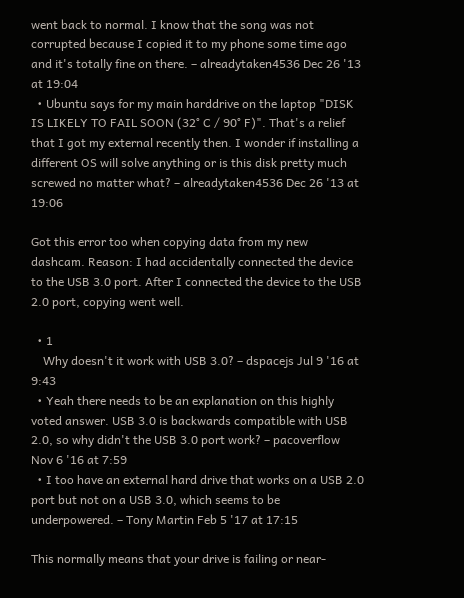went back to normal. I know that the song was not corrupted because I copied it to my phone some time ago and it's totally fine on there. – alreadytaken4536 Dec 26 '13 at 19:04
  • Ubuntu says for my main harddrive on the laptop "DISK IS LIKELY TO FAIL SOON (32° C / 90° F)". That's a relief that I got my external recently then. I wonder if installing a different OS will solve anything or is this disk pretty much screwed no matter what? – alreadytaken4536 Dec 26 '13 at 19:06

Got this error too when copying data from my new dashcam. Reason: I had accidentally connected the device to the USB 3.0 port. After I connected the device to the USB 2.0 port, copying went well.

  • 1
    Why doesn't it work with USB 3.0? – dspacejs Jul 9 '16 at 9:43
  • Yeah there needs to be an explanation on this highly voted answer. USB 3.0 is backwards compatible with USB 2.0, so why didn't the USB 3.0 port work? – pacoverflow Nov 6 '16 at 7:59
  • I too have an external hard drive that works on a USB 2.0 port but not on a USB 3.0, which seems to be underpowered. – Tony Martin Feb 5 '17 at 17:15

This normally means that your drive is failing or near-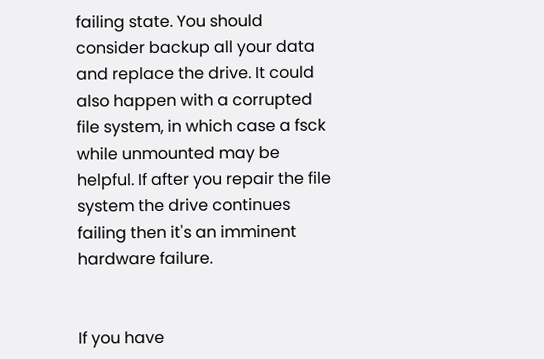failing state. You should consider backup all your data and replace the drive. It could also happen with a corrupted file system, in which case a fsck while unmounted may be helpful. If after you repair the file system the drive continues failing then it's an imminent hardware failure.


If you have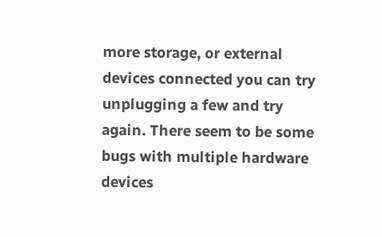more storage, or external devices connected you can try unplugging a few and try again. There seem to be some bugs with multiple hardware devices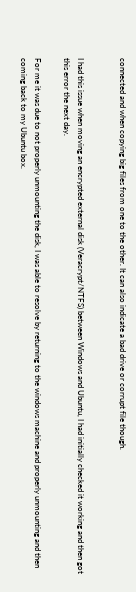connected and when copying big files from one to the other. It can also indicate a bad drive or corrupt file though.


I had this issue when moving an encrypted external disk (Veracrypt/NTFS) between Windows and Ubuntu, I had initially checked it working and then got this error the next day.

For me it was due to not properly unmounting the disk, I was able to resolve by returning to the windows machine and properly unmounting and then coming back to my Ubuntu box.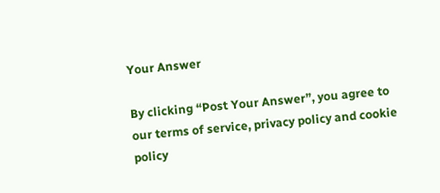Your Answer

By clicking “Post Your Answer”, you agree to our terms of service, privacy policy and cookie policy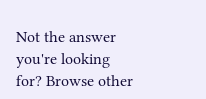Not the answer you're looking for? Browse other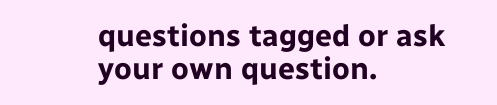questions tagged or ask your own question.